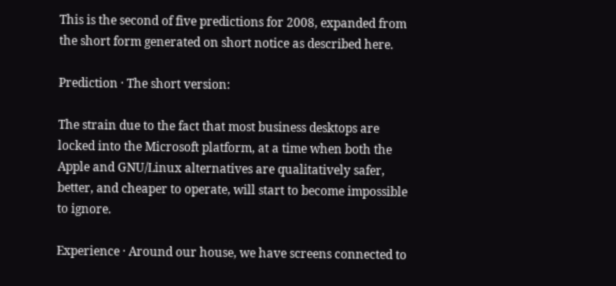This is the second of five predictions for 2008, expanded from the short form generated on short notice as described here.

Prediction · The short version:

The strain due to the fact that most business desktops are locked into the Microsoft platform, at a time when both the Apple and GNU/Linux alternatives are qualitatively safer, better, and cheaper to operate, will start to become impossible to ignore.

Experience · Around our house, we have screens connected to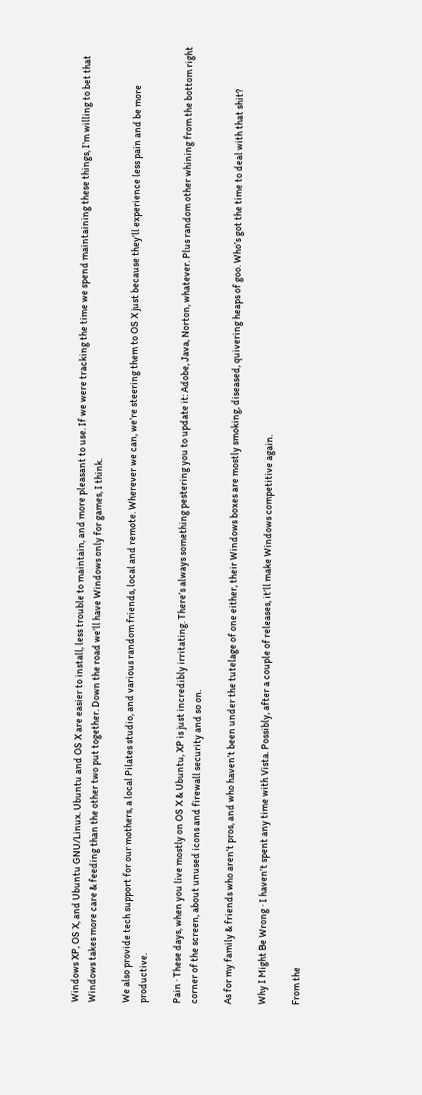Windows XP, OS X, and Ubuntu GNU/Linux. Ubuntu and OS X are easier to install, less trouble to maintain, and more pleasant to use. If we were tracking the time we spend maintaining these things, I’m willing to bet that Windows takes more care & feeding than the other two put together. Down the road we’ll have Windows only for games, I think.

We also provide tech support for our mothers, a local Pilates studio, and various random friends, local and remote. Wherever we can, we’re steering them to OS X just because they’ll experience less pain and be more productive.

Pain · These days, when you live mostly on OS X & Ubuntu, XP is just incredibly irritating. There’s always something pestering you to update it: Adobe, Java, Norton, whatever. Plus random other whining from the bottom right corner of the screen, about unused icons and firewall security and so on.

As for my family & friends who aren’t pros, and who haven’t been under the tutelage of one either, their Windows boxes are mostly smoking, diseased, quivering heaps of goo. Who’s got the time to deal with that shit?

Why I Might Be Wrong · I haven’t spent any time with Vista. Possibly, after a couple of releases, it’ll make Windows competitive again.

From the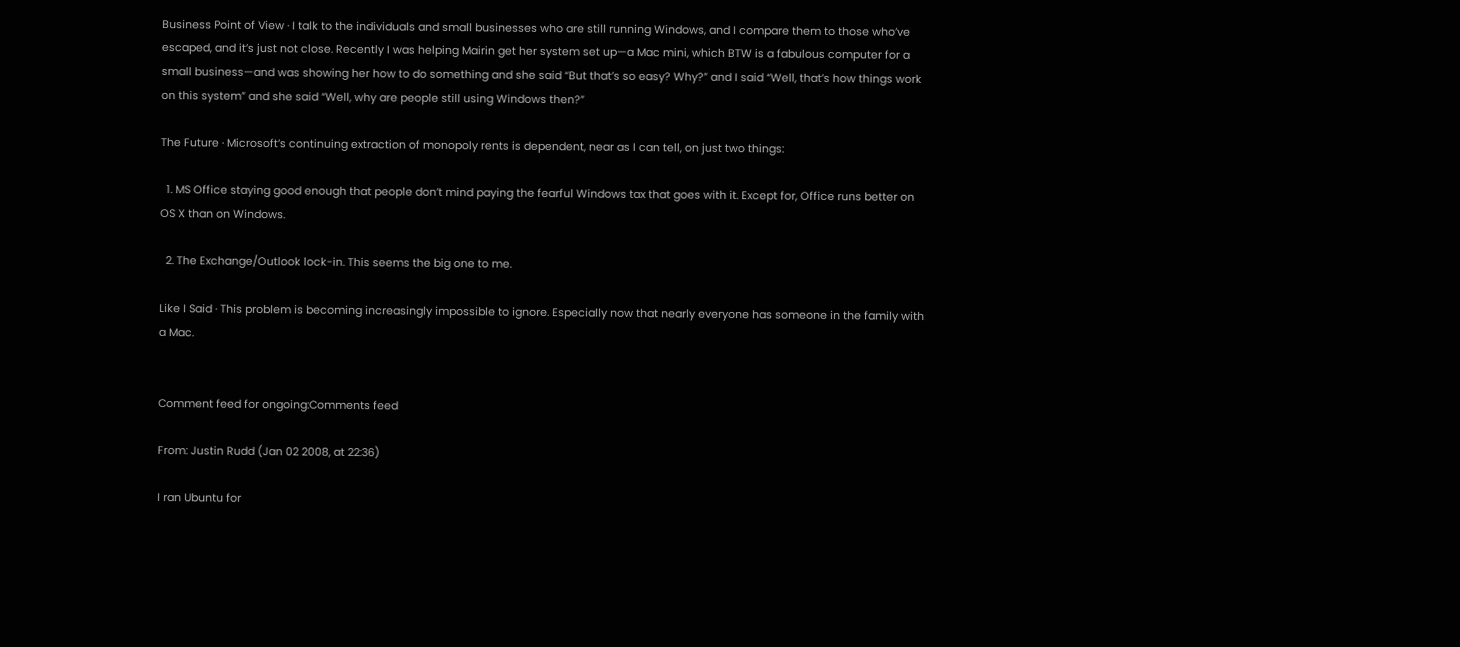Business Point of View · I talk to the individuals and small businesses who are still running Windows, and I compare them to those who’ve escaped, and it’s just not close. Recently I was helping Mairin get her system set up—a Mac mini, which BTW is a fabulous computer for a small business—and was showing her how to do something and she said “But that’s so easy? Why?” and I said “Well, that’s how things work on this system” and she said “Well, why are people still using Windows then?”

The Future · Microsoft’s continuing extraction of monopoly rents is dependent, near as I can tell, on just two things:

  1. MS Office staying good enough that people don’t mind paying the fearful Windows tax that goes with it. Except for, Office runs better on OS X than on Windows.

  2. The Exchange/Outlook lock-in. This seems the big one to me.

Like I Said · This problem is becoming increasingly impossible to ignore. Especially now that nearly everyone has someone in the family with a Mac.


Comment feed for ongoing:Comments feed

From: Justin Rudd (Jan 02 2008, at 22:36)

I ran Ubuntu for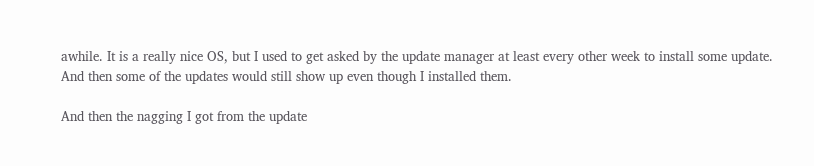awhile. It is a really nice OS, but I used to get asked by the update manager at least every other week to install some update. And then some of the updates would still show up even though I installed them.

And then the nagging I got from the update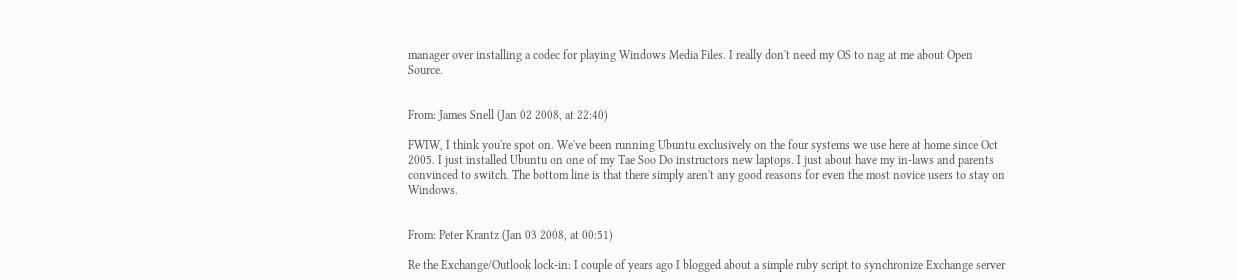manager over installing a codec for playing Windows Media Files. I really don't need my OS to nag at me about Open Source.


From: James Snell (Jan 02 2008, at 22:40)

FWIW, I think you're spot on. We've been running Ubuntu exclusively on the four systems we use here at home since Oct 2005. I just installed Ubuntu on one of my Tae Soo Do instructors new laptops. I just about have my in-laws and parents convinced to switch. The bottom line is that there simply aren't any good reasons for even the most novice users to stay on Windows.


From: Peter Krantz (Jan 03 2008, at 00:51)

Re the Exchange/Outlook lock-in: I couple of years ago I blogged about a simple ruby script to synchronize Exchange server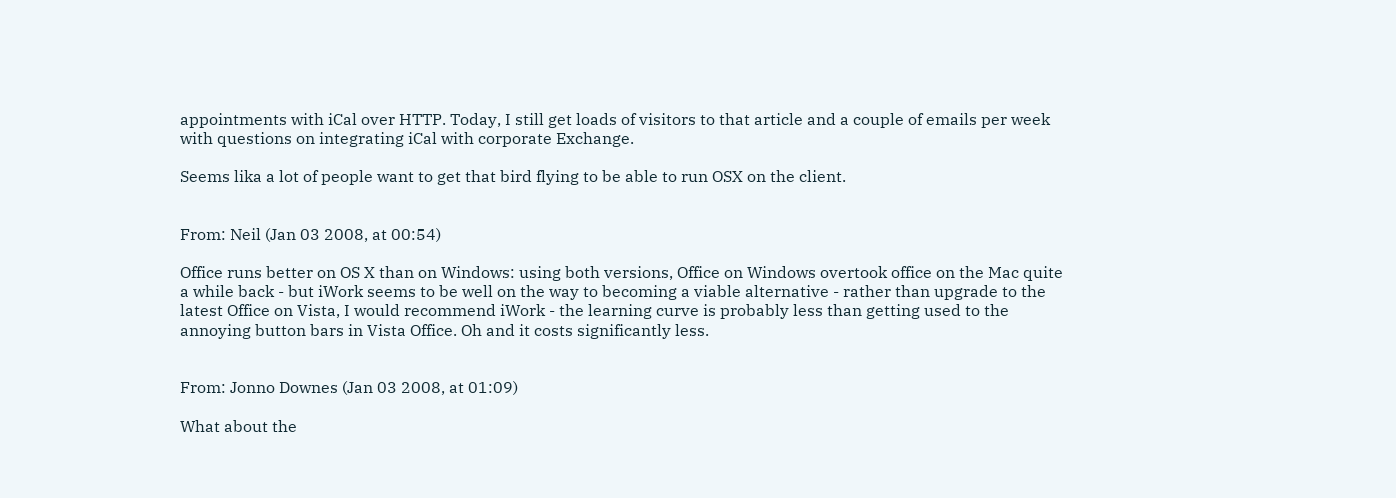appointments with iCal over HTTP. Today, I still get loads of visitors to that article and a couple of emails per week with questions on integrating iCal with corporate Exchange.

Seems lika a lot of people want to get that bird flying to be able to run OSX on the client.


From: Neil (Jan 03 2008, at 00:54)

Office runs better on OS X than on Windows: using both versions, Office on Windows overtook office on the Mac quite a while back - but iWork seems to be well on the way to becoming a viable alternative - rather than upgrade to the latest Office on Vista, I would recommend iWork - the learning curve is probably less than getting used to the annoying button bars in Vista Office. Oh and it costs significantly less.


From: Jonno Downes (Jan 03 2008, at 01:09)

What about the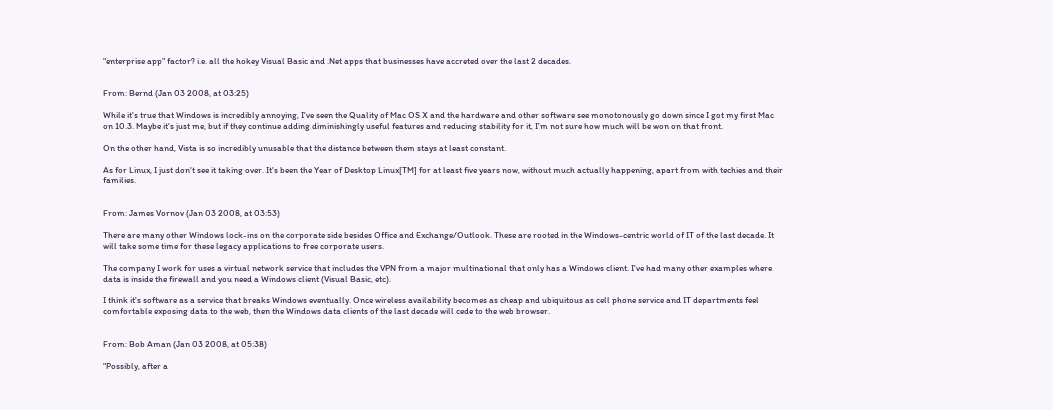"enterprise app" factor? i.e. all the hokey Visual Basic and .Net apps that businesses have accreted over the last 2 decades.


From: Bernd (Jan 03 2008, at 03:25)

While it's true that Windows is incredibly annoying, I've seen the Quality of Mac OS X and the hardware and other software see monotonously go down since I got my first Mac on 10.3. Maybe it's just me, but if they continue adding diminishingly useful features and reducing stability for it, I'm not sure how much will be won on that front.

On the other hand, Vista is so incredibly unusable that the distance between them stays at least constant.

As for Linux, I just don't see it taking over. It's been the Year of Desktop Linux[TM] for at least five years now, without much actually happening, apart from with techies and their families.


From: James Vornov (Jan 03 2008, at 03:53)

There are many other Windows lock-ins on the corporate side besides Office and Exchange/Outlook. These are rooted in the Windows-centric world of IT of the last decade. It will take some time for these legacy applications to free corporate users.

The company I work for uses a virtual network service that includes the VPN from a major multinational that only has a Windows client. I've had many other examples where data is inside the firewall and you need a Windows client (Visual Basic, etc).

I think it's software as a service that breaks Windows eventually. Once wireless availability becomes as cheap and ubiquitous as cell phone service and IT departments feel comfortable exposing data to the web, then the Windows data clients of the last decade will cede to the web browser.


From: Bob Aman (Jan 03 2008, at 05:38)

"Possibly, after a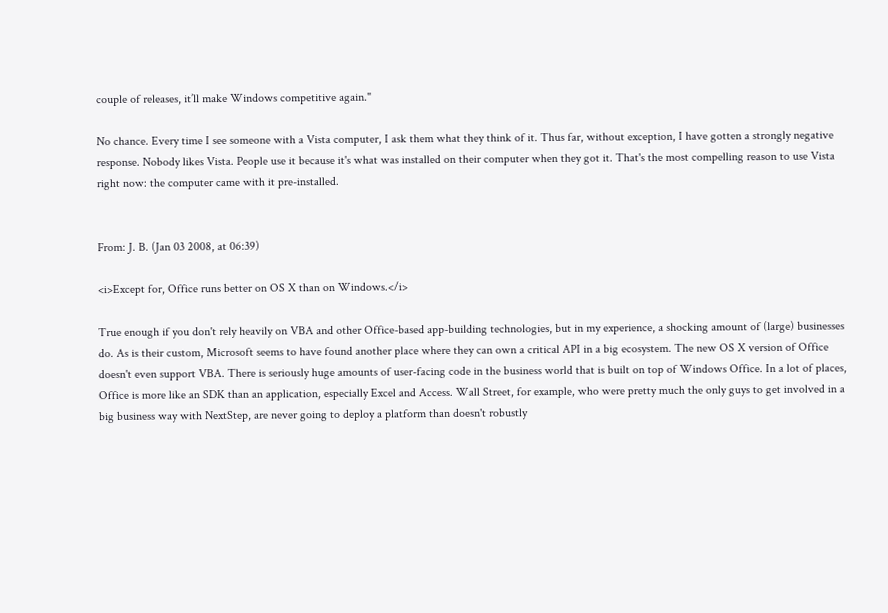couple of releases, it’ll make Windows competitive again."

No chance. Every time I see someone with a Vista computer, I ask them what they think of it. Thus far, without exception, I have gotten a strongly negative response. Nobody likes Vista. People use it because it's what was installed on their computer when they got it. That's the most compelling reason to use Vista right now: the computer came with it pre-installed.


From: J. B. (Jan 03 2008, at 06:39)

<i>Except for, Office runs better on OS X than on Windows.</i>

True enough if you don't rely heavily on VBA and other Office-based app-building technologies, but in my experience, a shocking amount of (large) businesses do. As is their custom, Microsoft seems to have found another place where they can own a critical API in a big ecosystem. The new OS X version of Office doesn't even support VBA. There is seriously huge amounts of user-facing code in the business world that is built on top of Windows Office. In a lot of places, Office is more like an SDK than an application, especially Excel and Access. Wall Street, for example, who were pretty much the only guys to get involved in a big business way with NextStep, are never going to deploy a platform than doesn't robustly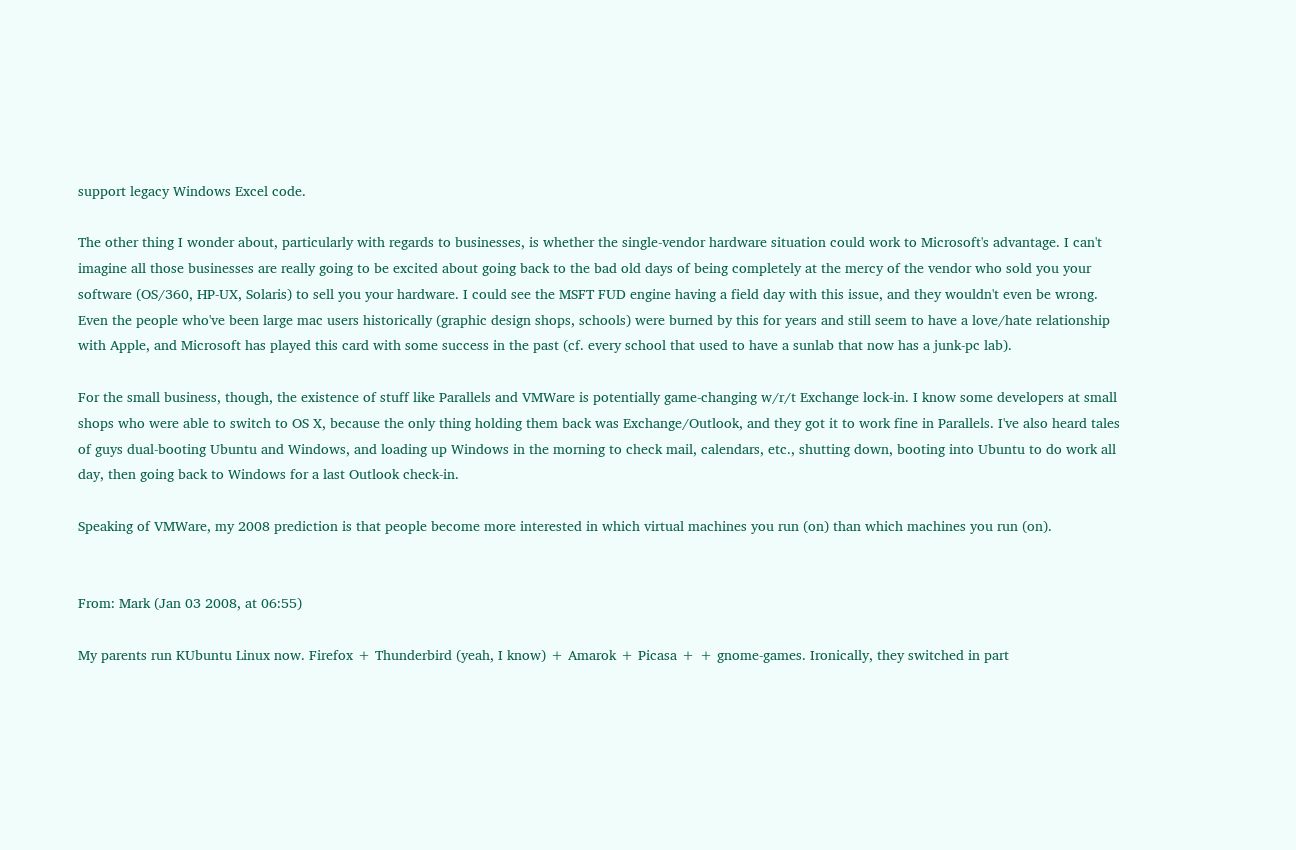support legacy Windows Excel code.

The other thing I wonder about, particularly with regards to businesses, is whether the single-vendor hardware situation could work to Microsoft's advantage. I can't imagine all those businesses are really going to be excited about going back to the bad old days of being completely at the mercy of the vendor who sold you your software (OS/360, HP-UX, Solaris) to sell you your hardware. I could see the MSFT FUD engine having a field day with this issue, and they wouldn't even be wrong. Even the people who've been large mac users historically (graphic design shops, schools) were burned by this for years and still seem to have a love/hate relationship with Apple, and Microsoft has played this card with some success in the past (cf. every school that used to have a sunlab that now has a junk-pc lab).

For the small business, though, the existence of stuff like Parallels and VMWare is potentially game-changing w/r/t Exchange lock-in. I know some developers at small shops who were able to switch to OS X, because the only thing holding them back was Exchange/Outlook, and they got it to work fine in Parallels. I've also heard tales of guys dual-booting Ubuntu and Windows, and loading up Windows in the morning to check mail, calendars, etc., shutting down, booting into Ubuntu to do work all day, then going back to Windows for a last Outlook check-in.

Speaking of VMWare, my 2008 prediction is that people become more interested in which virtual machines you run (on) than which machines you run (on).


From: Mark (Jan 03 2008, at 06:55)

My parents run KUbuntu Linux now. Firefox + Thunderbird (yeah, I know) + Amarok + Picasa + + gnome-games. Ironically, they switched in part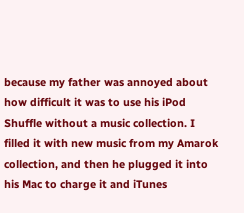because my father was annoyed about how difficult it was to use his iPod Shuffle without a music collection. I filled it with new music from my Amarok collection, and then he plugged it into his Mac to charge it and iTunes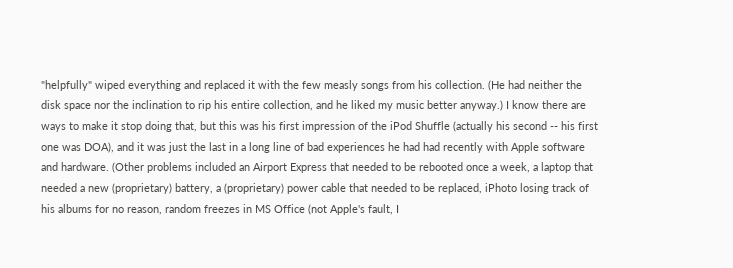"helpfully" wiped everything and replaced it with the few measly songs from his collection. (He had neither the disk space nor the inclination to rip his entire collection, and he liked my music better anyway.) I know there are ways to make it stop doing that, but this was his first impression of the iPod Shuffle (actually his second -- his first one was DOA), and it was just the last in a long line of bad experiences he had had recently with Apple software and hardware. (Other problems included an Airport Express that needed to be rebooted once a week, a laptop that needed a new (proprietary) battery, a (proprietary) power cable that needed to be replaced, iPhoto losing track of his albums for no reason, random freezes in MS Office (not Apple's fault, I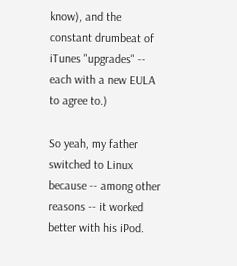know), and the constant drumbeat of iTunes "upgrades" -- each with a new EULA to agree to.)

So yeah, my father switched to Linux because -- among other reasons -- it worked better with his iPod.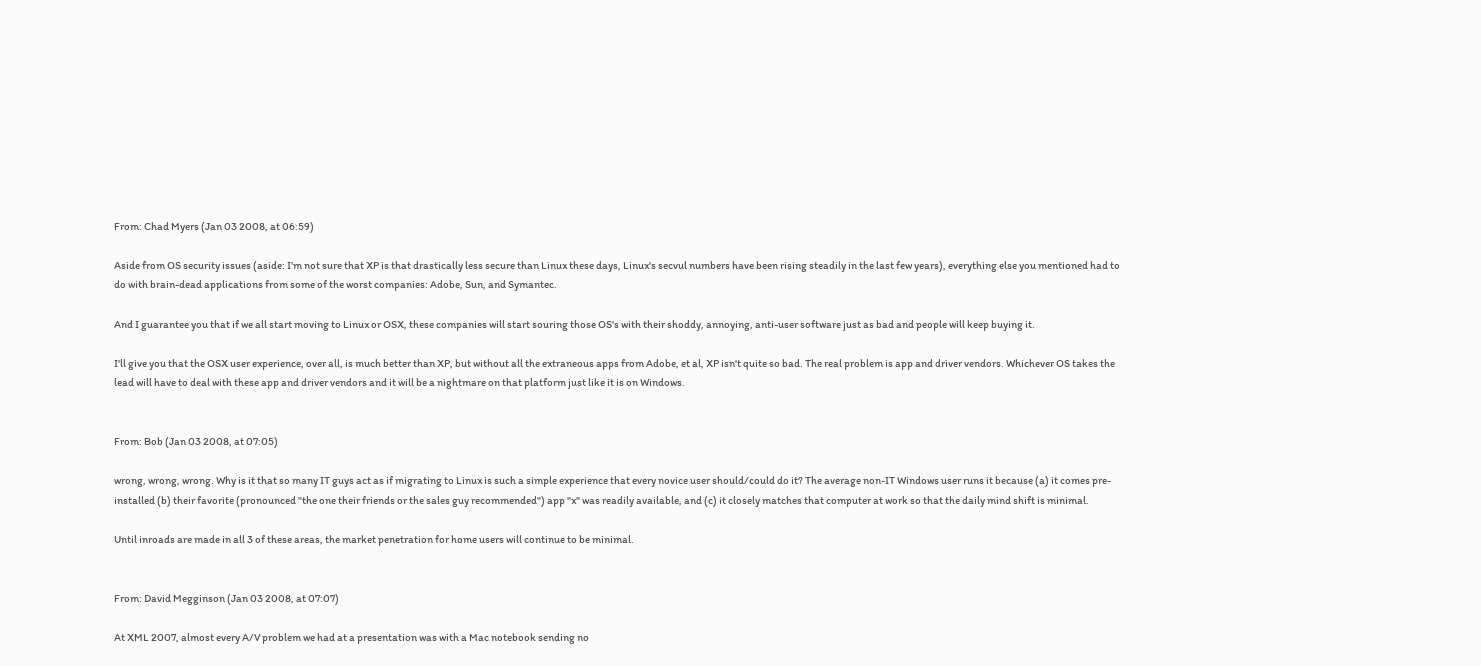From: Chad Myers (Jan 03 2008, at 06:59)

Aside from OS security issues (aside: I'm not sure that XP is that drastically less secure than Linux these days, Linux's secvul numbers have been rising steadily in the last few years), everything else you mentioned had to do with brain-dead applications from some of the worst companies: Adobe, Sun, and Symantec.

And I guarantee you that if we all start moving to Linux or OSX, these companies will start souring those OS's with their shoddy, annoying, anti-user software just as bad and people will keep buying it.

I'll give you that the OSX user experience, over all, is much better than XP, but without all the extraneous apps from Adobe, et al, XP isn't quite so bad. The real problem is app and driver vendors. Whichever OS takes the lead will have to deal with these app and driver vendors and it will be a nightmare on that platform just like it is on Windows.


From: Bob (Jan 03 2008, at 07:05)

wrong, wrong, wrong. Why is it that so many IT guys act as if migrating to Linux is such a simple experience that every novice user should/could do it? The average non-IT Windows user runs it because (a) it comes pre-installed (b) their favorite (pronounced "the one their friends or the sales guy recommended") app "x" was readily available, and (c) it closely matches that computer at work so that the daily mind shift is minimal.

Until inroads are made in all 3 of these areas, the market penetration for home users will continue to be minimal.


From: David Megginson (Jan 03 2008, at 07:07)

At XML 2007, almost every A/V problem we had at a presentation was with a Mac notebook sending no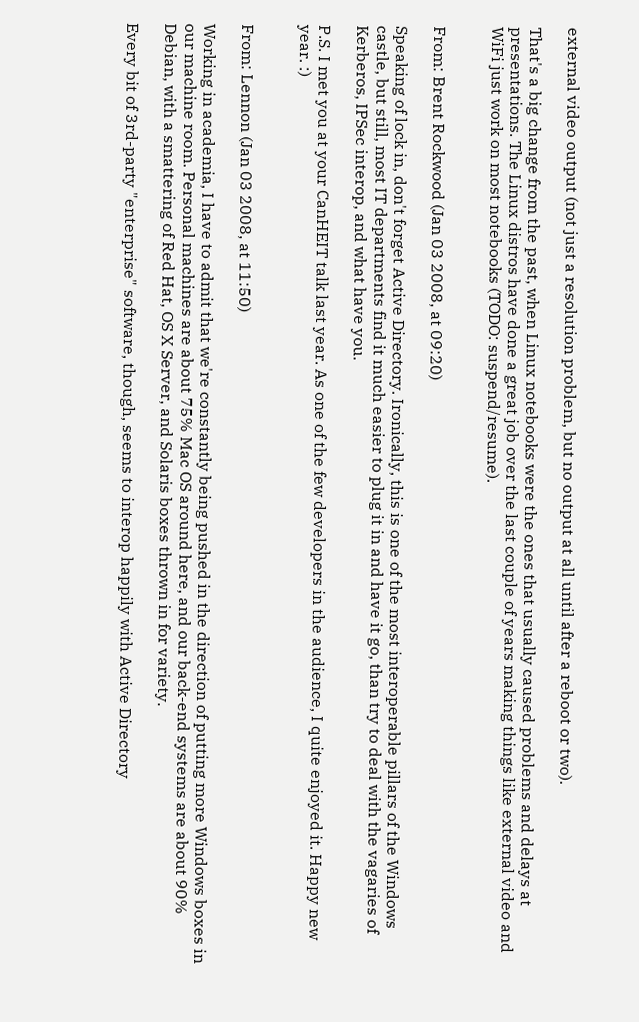external video output (not just a resolution problem, but no output at all until after a reboot or two).

That's a big change from the past, when Linux notebooks were the ones that usually caused problems and delays at presentations. The Linux distros have done a great job over the last couple of years making things like external video and WiFi just work on most notebooks (TODO: suspend/resume).


From: Brent Rockwood (Jan 03 2008, at 09:20)

Speaking of lock in, don't forget Active Directory. Ironically, this is one of the most interoperable pillars of the Windows castle, but still, most IT departments find it much easier to plug it in and have it go, than try to deal with the vagaries of Kerberos, IPSec interop, and what have you.

P.S. I met you at your CanHEIT talk last year. As one of the few developers in the audience, I quite enjoyed it. Happy new year. :)


From: Lennon (Jan 03 2008, at 11:50)

Working in academia, I have to admit that we're constantly being pushed in the direction of putting more Windows boxes in our machine room. Personal machines are about 75% Mac OS around here, and our back-end systems are about 90% Debian, with a smattering of Red Hat, OS X Server, and Solaris boxes thrown in for variety.

Every bit of 3rd-party "enterprise" software, though, seems to interop happily with Active Directory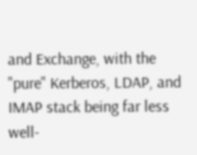and Exchange, with the "pure" Kerberos, LDAP, and IMAP stack being far less well-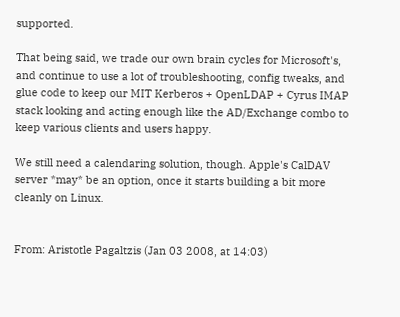supported.

That being said, we trade our own brain cycles for Microsoft's, and continue to use a lot of troubleshooting, config tweaks, and glue code to keep our MIT Kerberos + OpenLDAP + Cyrus IMAP stack looking and acting enough like the AD/Exchange combo to keep various clients and users happy.

We still need a calendaring solution, though. Apple's CalDAV server *may* be an option, once it starts building a bit more cleanly on Linux.


From: Aristotle Pagaltzis (Jan 03 2008, at 14:03)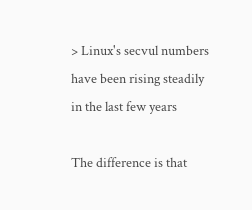> Linux's secvul numbers have been rising steadily in the last few years

The difference is that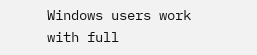Windows users work with full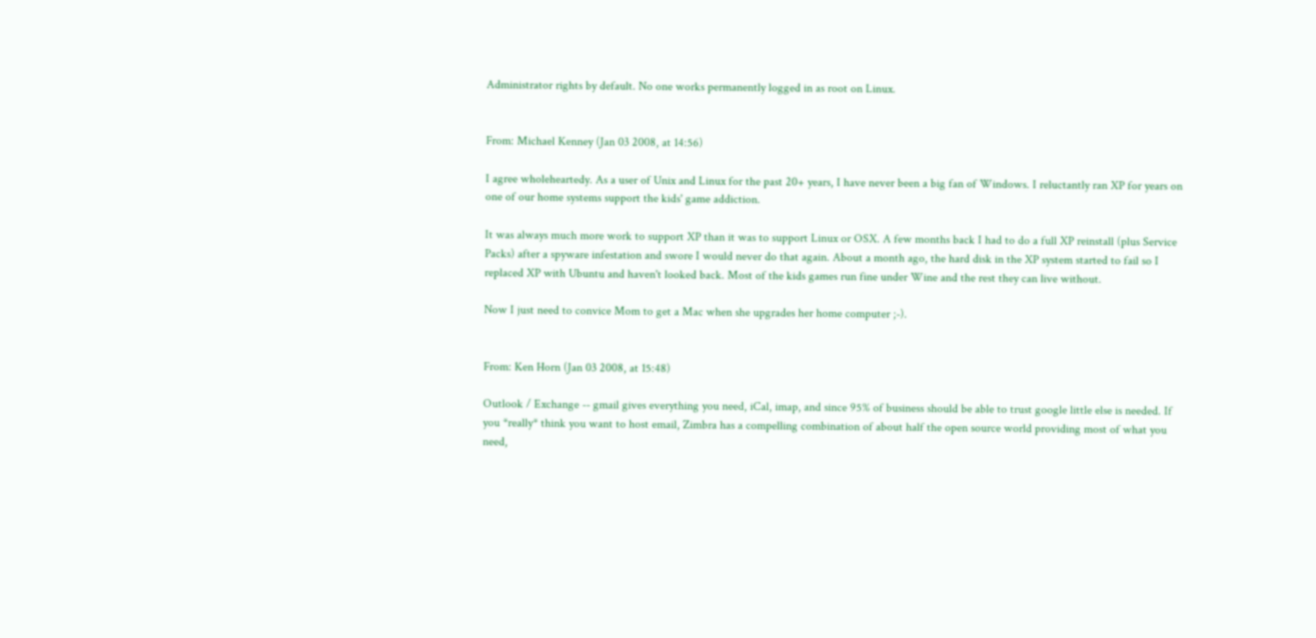Administrator rights by default. No one works permanently logged in as root on Linux.


From: Michael Kenney (Jan 03 2008, at 14:56)

I agree wholeheartedy. As a user of Unix and Linux for the past 20+ years, I have never been a big fan of Windows. I reluctantly ran XP for years on one of our home systems support the kids' game addiction.

It was always much more work to support XP than it was to support Linux or OSX. A few months back I had to do a full XP reinstall (plus Service Packs) after a spyware infestation and swore I would never do that again. About a month ago, the hard disk in the XP system started to fail so I replaced XP with Ubuntu and haven't looked back. Most of the kids games run fine under Wine and the rest they can live without.

Now I just need to convice Mom to get a Mac when she upgrades her home computer ;-).


From: Ken Horn (Jan 03 2008, at 15:48)

Outlook / Exchange -- gmail gives everything you need, iCal, imap, and since 95% of business should be able to trust google little else is needed. If you *really* think you want to host email, Zimbra has a compelling combination of about half the open source world providing most of what you need,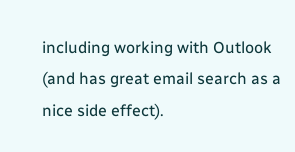including working with Outlook (and has great email search as a nice side effect).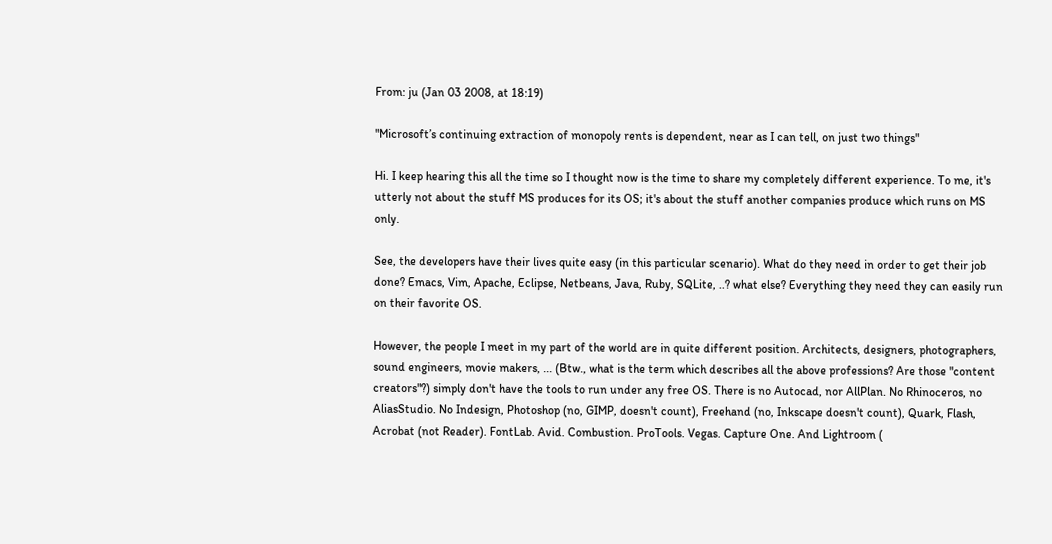From: ju (Jan 03 2008, at 18:19)

"Microsoft’s continuing extraction of monopoly rents is dependent, near as I can tell, on just two things"

Hi. I keep hearing this all the time so I thought now is the time to share my completely different experience. To me, it's utterly not about the stuff MS produces for its OS; it's about the stuff another companies produce which runs on MS only.

See, the developers have their lives quite easy (in this particular scenario). What do they need in order to get their job done? Emacs, Vim, Apache, Eclipse, Netbeans, Java, Ruby, SQLite, ..? what else? Everything they need they can easily run on their favorite OS.

However, the people I meet in my part of the world are in quite different position. Architects, designers, photographers, sound engineers, movie makers, ... (Btw., what is the term which describes all the above professions? Are those "content creators"?) simply don't have the tools to run under any free OS. There is no Autocad, nor AllPlan. No Rhinoceros, no AliasStudio. No Indesign, Photoshop (no, GIMP, doesn't count), Freehand (no, Inkscape doesn't count), Quark, Flash, Acrobat (not Reader). FontLab. Avid. Combustion. ProTools. Vegas. Capture One. And Lightroom (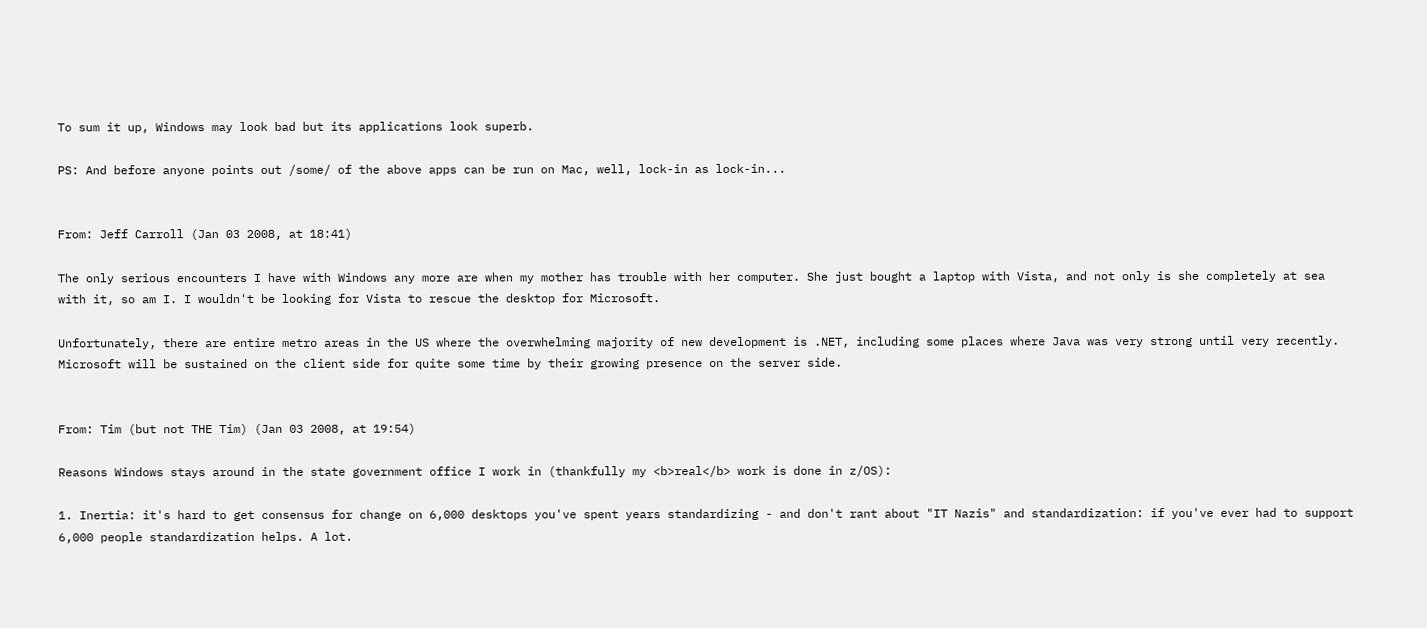To sum it up, Windows may look bad but its applications look superb.

PS: And before anyone points out /some/ of the above apps can be run on Mac, well, lock-in as lock-in...


From: Jeff Carroll (Jan 03 2008, at 18:41)

The only serious encounters I have with Windows any more are when my mother has trouble with her computer. She just bought a laptop with Vista, and not only is she completely at sea with it, so am I. I wouldn't be looking for Vista to rescue the desktop for Microsoft.

Unfortunately, there are entire metro areas in the US where the overwhelming majority of new development is .NET, including some places where Java was very strong until very recently. Microsoft will be sustained on the client side for quite some time by their growing presence on the server side.


From: Tim (but not THE Tim) (Jan 03 2008, at 19:54)

Reasons Windows stays around in the state government office I work in (thankfully my <b>real</b> work is done in z/OS):

1. Inertia: it's hard to get consensus for change on 6,000 desktops you've spent years standardizing - and don't rant about "IT Nazis" and standardization: if you've ever had to support 6,000 people standardization helps. A lot.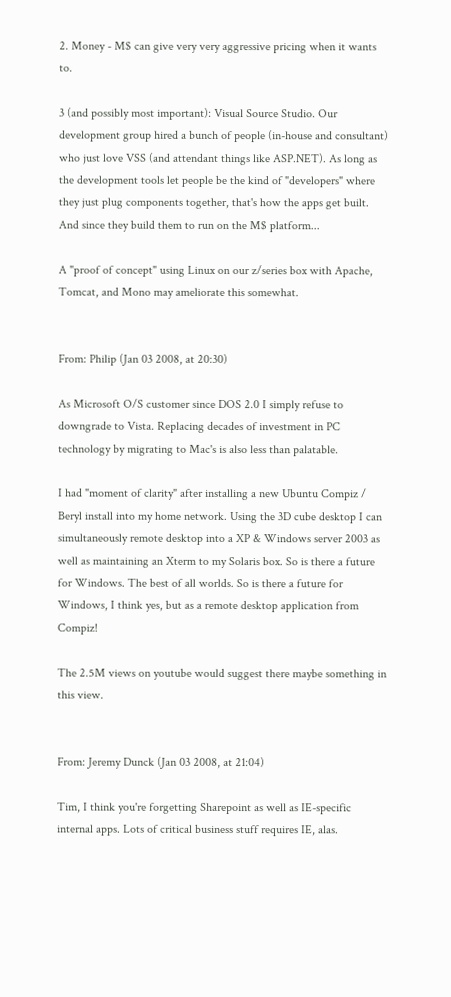2. Money - M$ can give very very aggressive pricing when it wants to.

3 (and possibly most important): Visual Source Studio. Our development group hired a bunch of people (in-house and consultant) who just love VSS (and attendant things like ASP.NET). As long as the development tools let people be the kind of "developers" where they just plug components together, that's how the apps get built. And since they build them to run on the M$ platform...

A "proof of concept" using Linux on our z/series box with Apache, Tomcat, and Mono may ameliorate this somewhat.


From: Philip (Jan 03 2008, at 20:30)

As Microsoft O/S customer since DOS 2.0 I simply refuse to downgrade to Vista. Replacing decades of investment in PC technology by migrating to Mac's is also less than palatable.

I had "moment of clarity" after installing a new Ubuntu Compiz / Beryl install into my home network. Using the 3D cube desktop I can simultaneously remote desktop into a XP & Windows server 2003 as well as maintaining an Xterm to my Solaris box. So is there a future for Windows. The best of all worlds. So is there a future for Windows, I think yes, but as a remote desktop application from Compiz!

The 2.5M views on youtube would suggest there maybe something in this view.


From: Jeremy Dunck (Jan 03 2008, at 21:04)

Tim, I think you're forgetting Sharepoint as well as IE-specific internal apps. Lots of critical business stuff requires IE, alas.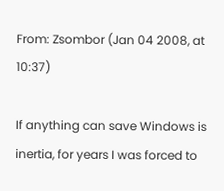From: Zsombor (Jan 04 2008, at 10:37)

If anything can save Windows is inertia, for years I was forced to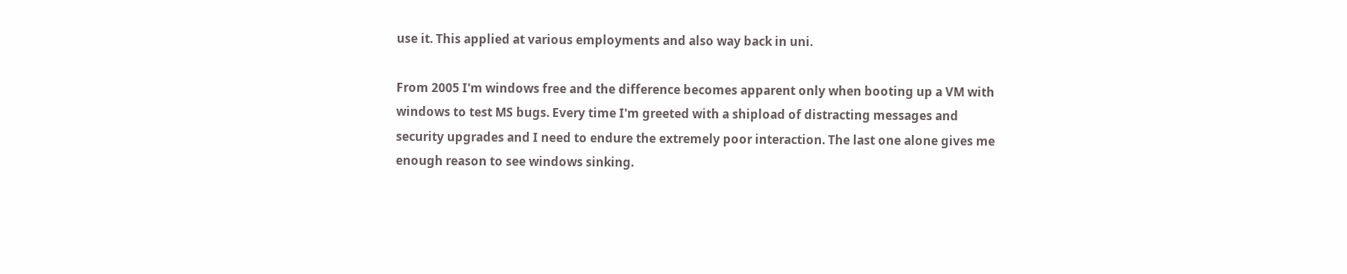use it. This applied at various employments and also way back in uni.

From 2005 I'm windows free and the difference becomes apparent only when booting up a VM with windows to test MS bugs. Every time I'm greeted with a shipload of distracting messages and security upgrades and I need to endure the extremely poor interaction. The last one alone gives me enough reason to see windows sinking.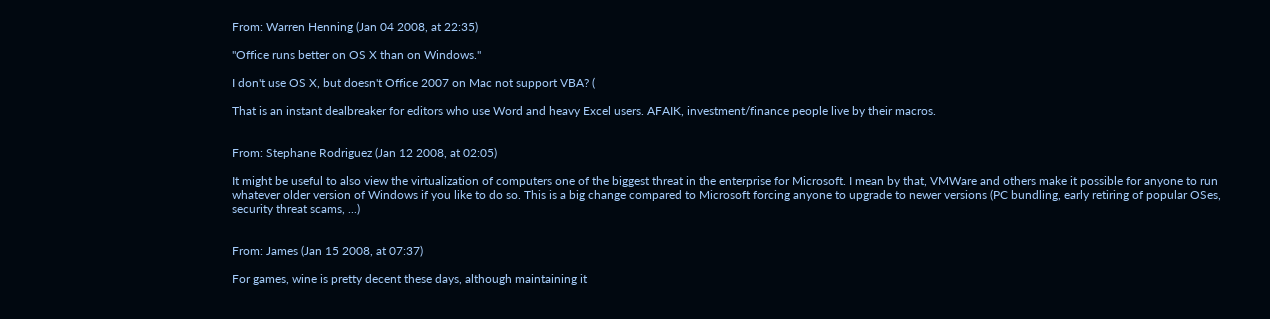From: Warren Henning (Jan 04 2008, at 22:35)

"Office runs better on OS X than on Windows."

I don't use OS X, but doesn't Office 2007 on Mac not support VBA? (

That is an instant dealbreaker for editors who use Word and heavy Excel users. AFAIK, investment/finance people live by their macros.


From: Stephane Rodriguez (Jan 12 2008, at 02:05)

It might be useful to also view the virtualization of computers one of the biggest threat in the enterprise for Microsoft. I mean by that, VMWare and others make it possible for anyone to run whatever older version of Windows if you like to do so. This is a big change compared to Microsoft forcing anyone to upgrade to newer versions (PC bundling, early retiring of popular OSes, security threat scams, ...)


From: James (Jan 15 2008, at 07:37)

For games, wine is pretty decent these days, although maintaining it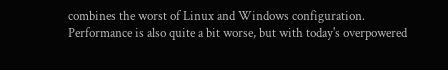combines the worst of Linux and Windows configuration. Performance is also quite a bit worse, but with today's overpowered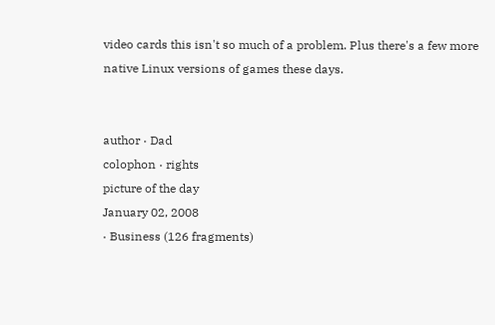video cards this isn't so much of a problem. Plus there's a few more native Linux versions of games these days.


author · Dad
colophon · rights
picture of the day
January 02, 2008
· Business (126 fragments)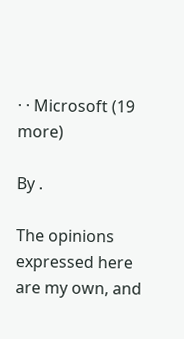· · Microsoft (19 more)

By .

The opinions expressed here
are my own, and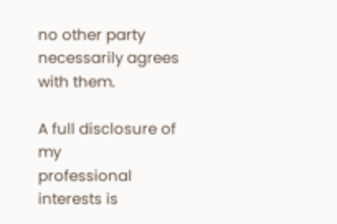no other party
necessarily agrees with them.

A full disclosure of my
professional interests is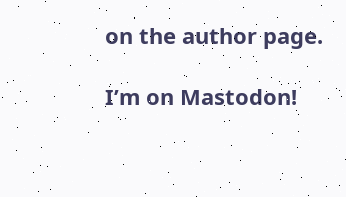on the author page.

I’m on Mastodon!